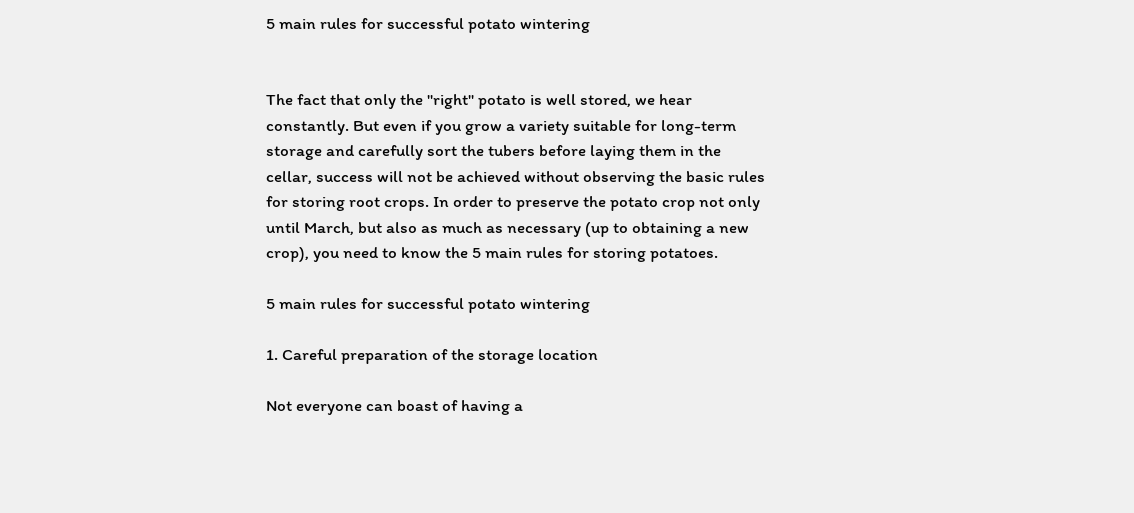5 main rules for successful potato wintering


The fact that only the "right" potato is well stored, we hear constantly. But even if you grow a variety suitable for long-term storage and carefully sort the tubers before laying them in the cellar, success will not be achieved without observing the basic rules for storing root crops. In order to preserve the potato crop not only until March, but also as much as necessary (up to obtaining a new crop), you need to know the 5 main rules for storing potatoes.

5 main rules for successful potato wintering

1. Careful preparation of the storage location

Not everyone can boast of having a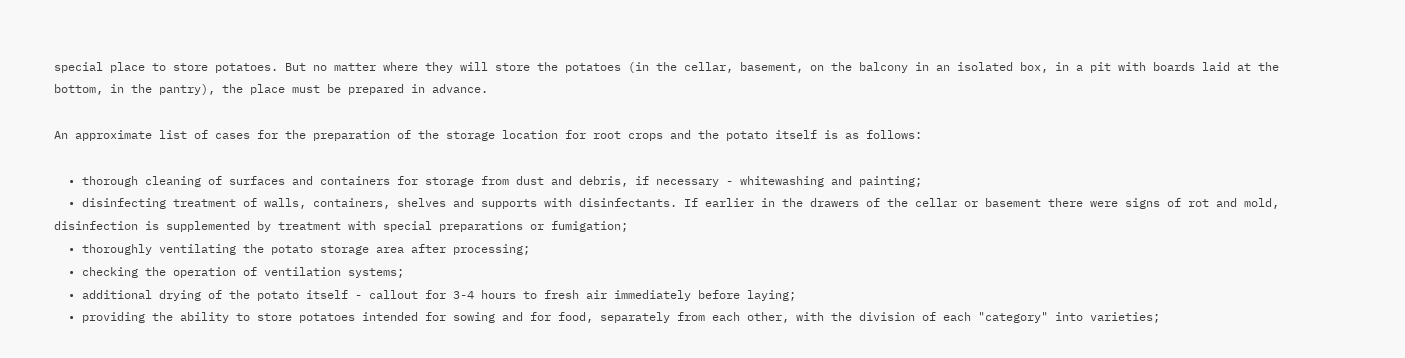special place to store potatoes. But no matter where they will store the potatoes (in the cellar, basement, on the balcony in an isolated box, in a pit with boards laid at the bottom, in the pantry), the place must be prepared in advance.

An approximate list of cases for the preparation of the storage location for root crops and the potato itself is as follows:

  • thorough cleaning of surfaces and containers for storage from dust and debris, if necessary - whitewashing and painting;
  • disinfecting treatment of walls, containers, shelves and supports with disinfectants. If earlier in the drawers of the cellar or basement there were signs of rot and mold, disinfection is supplemented by treatment with special preparations or fumigation;
  • thoroughly ventilating the potato storage area after processing;
  • checking the operation of ventilation systems;
  • additional drying of the potato itself - callout for 3-4 hours to fresh air immediately before laying;
  • providing the ability to store potatoes intended for sowing and for food, separately from each other, with the division of each "category" into varieties;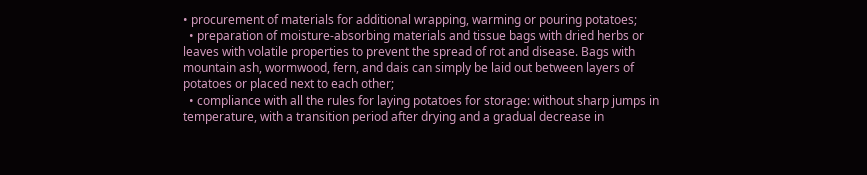• procurement of materials for additional wrapping, warming or pouring potatoes;
  • preparation of moisture-absorbing materials and tissue bags with dried herbs or leaves with volatile properties to prevent the spread of rot and disease. Bags with mountain ash, wormwood, fern, and dais can simply be laid out between layers of potatoes or placed next to each other;
  • compliance with all the rules for laying potatoes for storage: without sharp jumps in temperature, with a transition period after drying and a gradual decrease in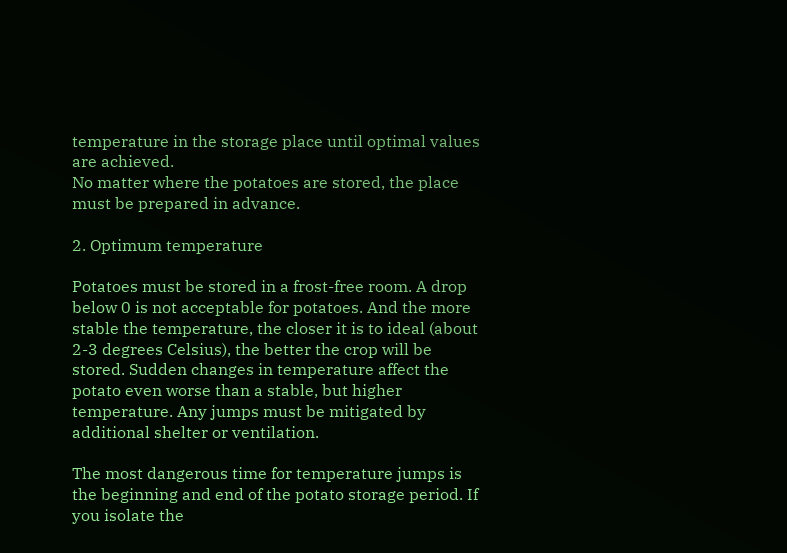temperature in the storage place until optimal values are achieved.
No matter where the potatoes are stored, the place must be prepared in advance.

2. Optimum temperature

Potatoes must be stored in a frost-free room. A drop below 0 is not acceptable for potatoes. And the more stable the temperature, the closer it is to ideal (about 2-3 degrees Celsius), the better the crop will be stored. Sudden changes in temperature affect the potato even worse than a stable, but higher temperature. Any jumps must be mitigated by additional shelter or ventilation.

The most dangerous time for temperature jumps is the beginning and end of the potato storage period. If you isolate the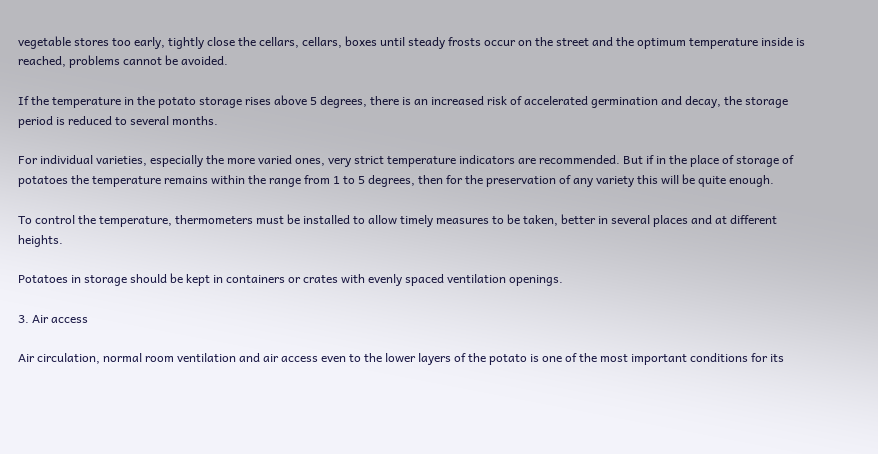vegetable stores too early, tightly close the cellars, cellars, boxes until steady frosts occur on the street and the optimum temperature inside is reached, problems cannot be avoided.

If the temperature in the potato storage rises above 5 degrees, there is an increased risk of accelerated germination and decay, the storage period is reduced to several months.

For individual varieties, especially the more varied ones, very strict temperature indicators are recommended. But if in the place of storage of potatoes the temperature remains within the range from 1 to 5 degrees, then for the preservation of any variety this will be quite enough.

To control the temperature, thermometers must be installed to allow timely measures to be taken, better in several places and at different heights.

Potatoes in storage should be kept in containers or crates with evenly spaced ventilation openings.

3. Air access

Air circulation, normal room ventilation and air access even to the lower layers of the potato is one of the most important conditions for its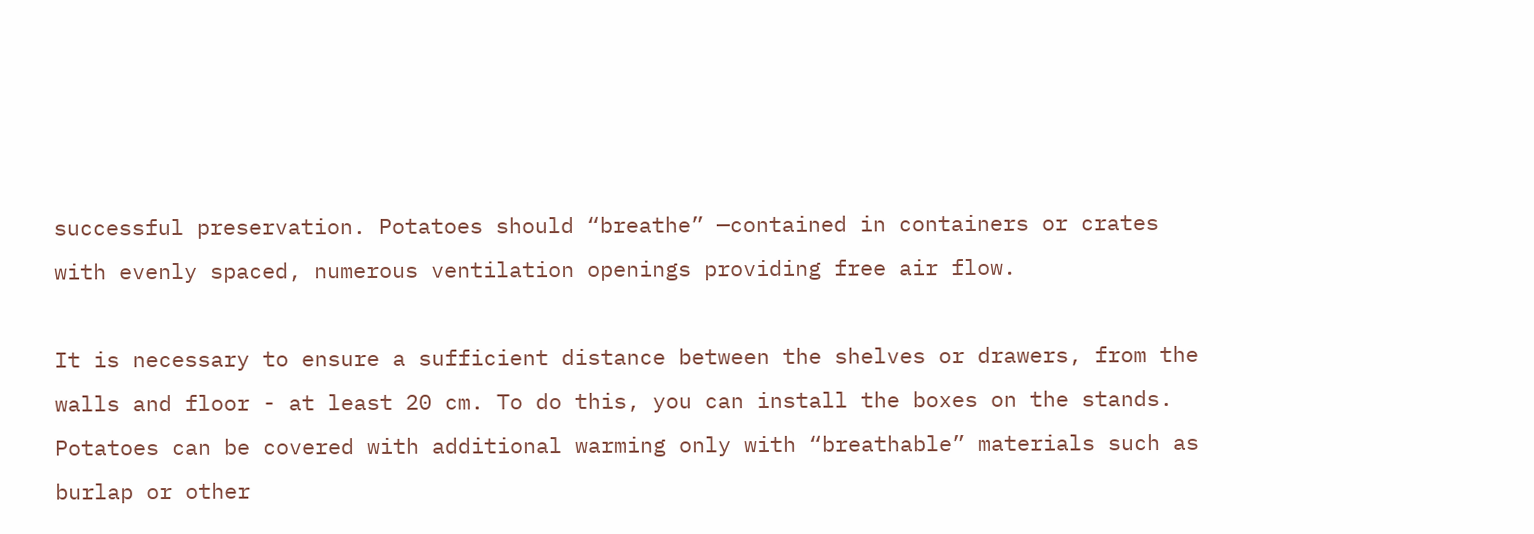successful preservation. Potatoes should “breathe” —contained in containers or crates with evenly spaced, numerous ventilation openings providing free air flow.

It is necessary to ensure a sufficient distance between the shelves or drawers, from the walls and floor - at least 20 cm. To do this, you can install the boxes on the stands. Potatoes can be covered with additional warming only with “breathable” materials such as burlap or other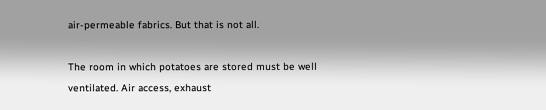air-permeable fabrics. But that is not all.

The room in which potatoes are stored must be well ventilated. Air access, exhaust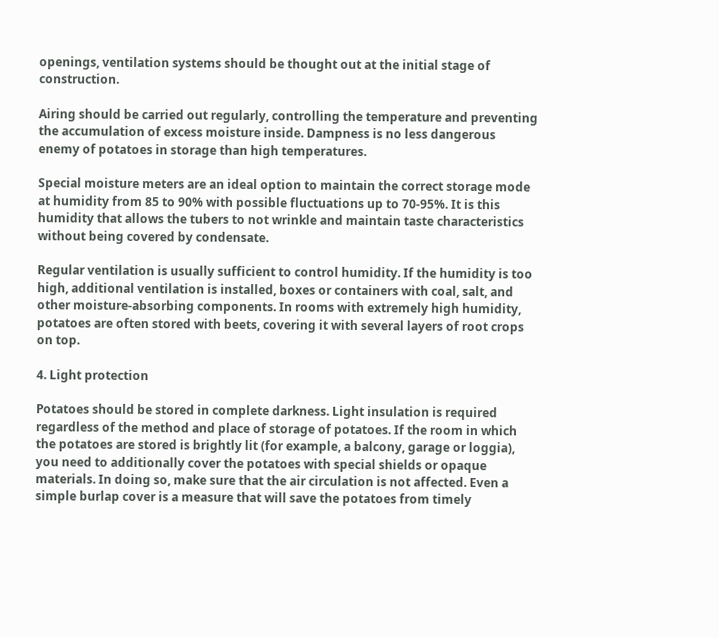openings, ventilation systems should be thought out at the initial stage of construction.

Airing should be carried out regularly, controlling the temperature and preventing the accumulation of excess moisture inside. Dampness is no less dangerous enemy of potatoes in storage than high temperatures.

Special moisture meters are an ideal option to maintain the correct storage mode at humidity from 85 to 90% with possible fluctuations up to 70-95%. It is this humidity that allows the tubers to not wrinkle and maintain taste characteristics without being covered by condensate.

Regular ventilation is usually sufficient to control humidity. If the humidity is too high, additional ventilation is installed, boxes or containers with coal, salt, and other moisture-absorbing components. In rooms with extremely high humidity, potatoes are often stored with beets, covering it with several layers of root crops on top.

4. Light protection

Potatoes should be stored in complete darkness. Light insulation is required regardless of the method and place of storage of potatoes. If the room in which the potatoes are stored is brightly lit (for example, a balcony, garage or loggia), you need to additionally cover the potatoes with special shields or opaque materials. In doing so, make sure that the air circulation is not affected. Even a simple burlap cover is a measure that will save the potatoes from timely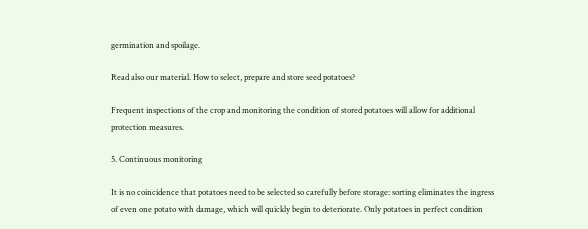germination and spoilage.

Read also our material. How to select, prepare and store seed potatoes?

Frequent inspections of the crop and monitoring the condition of stored potatoes will allow for additional protection measures.

5. Continuous monitoring

It is no coincidence that potatoes need to be selected so carefully before storage: sorting eliminates the ingress of even one potato with damage, which will quickly begin to deteriorate. Only potatoes in perfect condition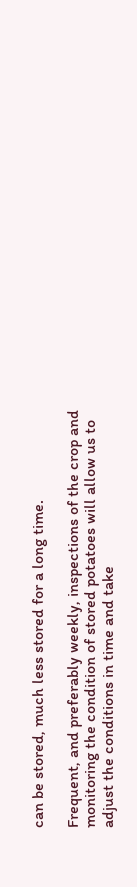can be stored, much less stored for a long time.

Frequent, and preferably weekly, inspections of the crop and monitoring the condition of stored potatoes will allow us to adjust the conditions in time and take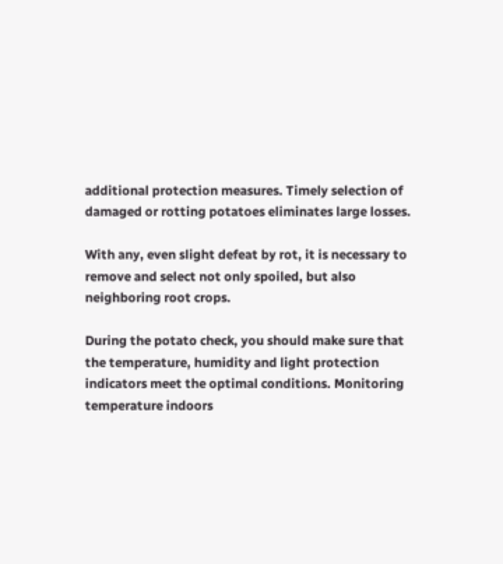additional protection measures. Timely selection of damaged or rotting potatoes eliminates large losses.

With any, even slight defeat by rot, it is necessary to remove and select not only spoiled, but also neighboring root crops.

During the potato check, you should make sure that the temperature, humidity and light protection indicators meet the optimal conditions. Monitoring temperature indoors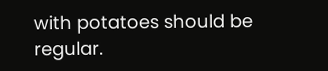with potatoes should be regular.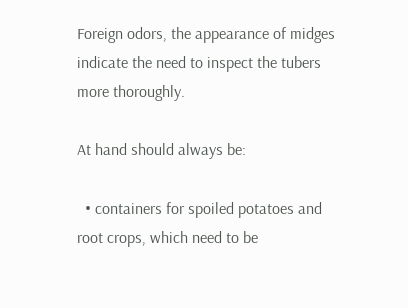Foreign odors, the appearance of midges indicate the need to inspect the tubers more thoroughly.

At hand should always be:

  • containers for spoiled potatoes and root crops, which need to be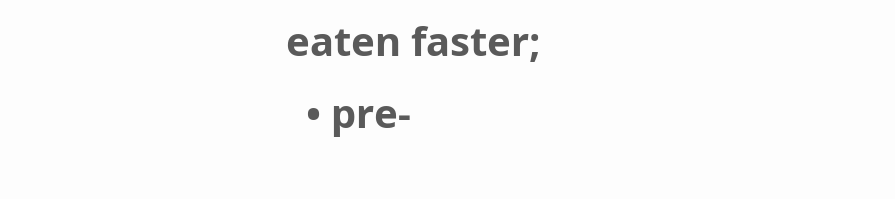eaten faster;
  • pre-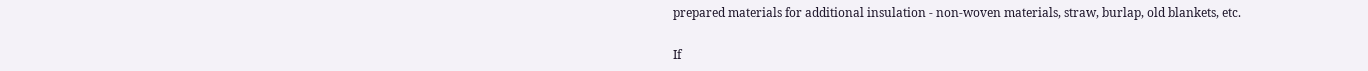prepared materials for additional insulation - non-woven materials, straw, burlap, old blankets, etc.

If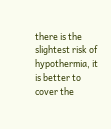there is the slightest risk of hypothermia, it is better to cover the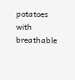potatoes with breathable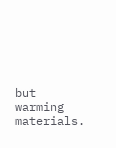but warming materials.